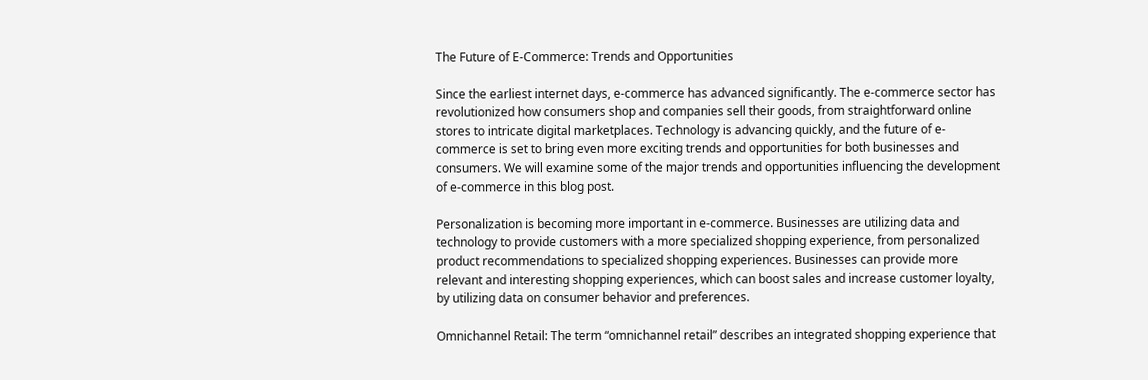The Future of E-Commerce: Trends and Opportunities

Since the earliest internet days, e-commerce has advanced significantly. The e-commerce sector has revolutionized how consumers shop and companies sell their goods, from straightforward online stores to intricate digital marketplaces. Technology is advancing quickly, and the future of e-commerce is set to bring even more exciting trends and opportunities for both businesses and consumers. We will examine some of the major trends and opportunities influencing the development of e-commerce in this blog post.

Personalization is becoming more important in e-commerce. Businesses are utilizing data and technology to provide customers with a more specialized shopping experience, from personalized product recommendations to specialized shopping experiences. Businesses can provide more relevant and interesting shopping experiences, which can boost sales and increase customer loyalty, by utilizing data on consumer behavior and preferences.

Omnichannel Retail: The term “omnichannel retail” describes an integrated shopping experience that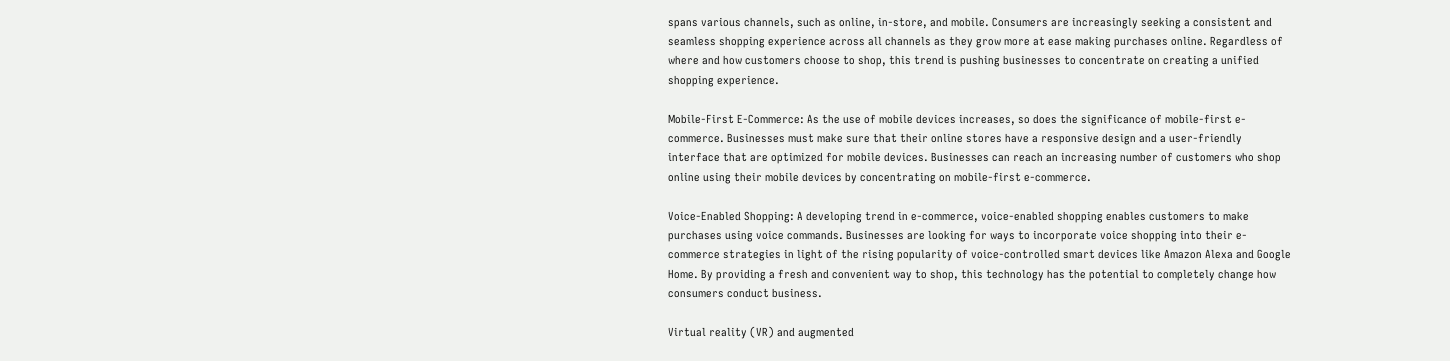spans various channels, such as online, in-store, and mobile. Consumers are increasingly seeking a consistent and seamless shopping experience across all channels as they grow more at ease making purchases online. Regardless of where and how customers choose to shop, this trend is pushing businesses to concentrate on creating a unified shopping experience.

Mobile-First E-Commerce: As the use of mobile devices increases, so does the significance of mobile-first e-commerce. Businesses must make sure that their online stores have a responsive design and a user-friendly interface that are optimized for mobile devices. Businesses can reach an increasing number of customers who shop online using their mobile devices by concentrating on mobile-first e-commerce.

Voice-Enabled Shopping: A developing trend in e-commerce, voice-enabled shopping enables customers to make purchases using voice commands. Businesses are looking for ways to incorporate voice shopping into their e-commerce strategies in light of the rising popularity of voice-controlled smart devices like Amazon Alexa and Google Home. By providing a fresh and convenient way to shop, this technology has the potential to completely change how consumers conduct business.

Virtual reality (VR) and augmented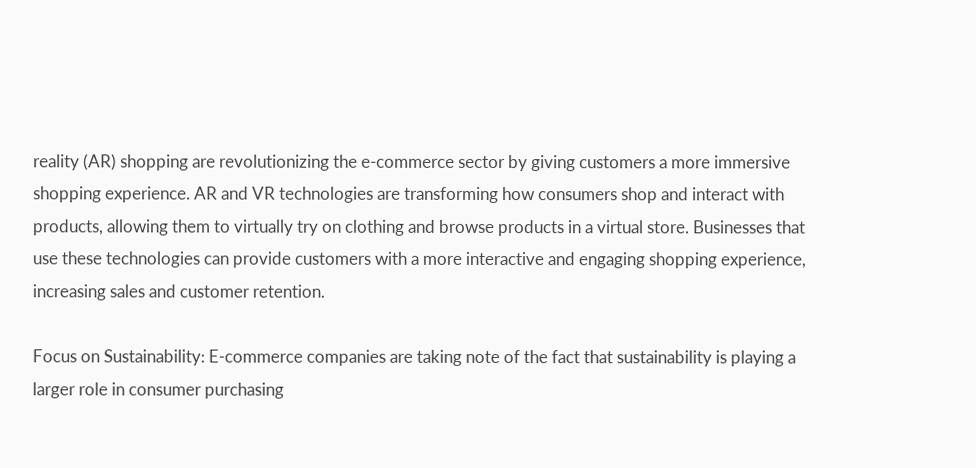reality (AR) shopping are revolutionizing the e-commerce sector by giving customers a more immersive shopping experience. AR and VR technologies are transforming how consumers shop and interact with products, allowing them to virtually try on clothing and browse products in a virtual store. Businesses that use these technologies can provide customers with a more interactive and engaging shopping experience, increasing sales and customer retention.

Focus on Sustainability: E-commerce companies are taking note of the fact that sustainability is playing a larger role in consumer purchasing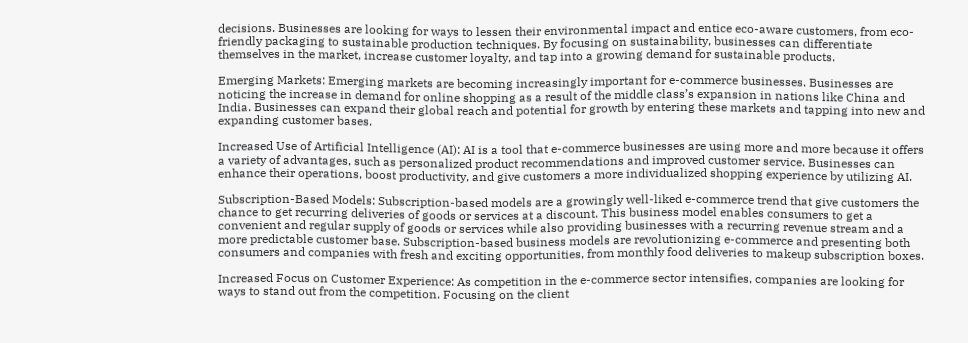decisions. Businesses are looking for ways to lessen their environmental impact and entice eco-aware customers, from eco-friendly packaging to sustainable production techniques. By focusing on sustainability, businesses can differentiate themselves in the market, increase customer loyalty, and tap into a growing demand for sustainable products.

Emerging Markets: Emerging markets are becoming increasingly important for e-commerce businesses. Businesses are noticing the increase in demand for online shopping as a result of the middle class’s expansion in nations like China and India. Businesses can expand their global reach and potential for growth by entering these markets and tapping into new and expanding customer bases.

Increased Use of Artificial Intelligence (AI): AI is a tool that e-commerce businesses are using more and more because it offers a variety of advantages, such as personalized product recommendations and improved customer service. Businesses can enhance their operations, boost productivity, and give customers a more individualized shopping experience by utilizing AI.

Subscription-Based Models: Subscription-based models are a growingly well-liked e-commerce trend that give customers the chance to get recurring deliveries of goods or services at a discount. This business model enables consumers to get a convenient and regular supply of goods or services while also providing businesses with a recurring revenue stream and a more predictable customer base. Subscription-based business models are revolutionizing e-commerce and presenting both consumers and companies with fresh and exciting opportunities, from monthly food deliveries to makeup subscription boxes.

Increased Focus on Customer Experience: As competition in the e-commerce sector intensifies, companies are looking for ways to stand out from the competition. Focusing on the client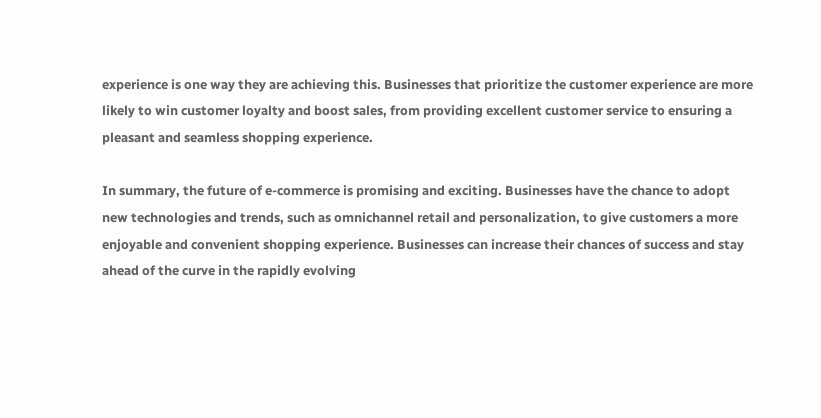experience is one way they are achieving this. Businesses that prioritize the customer experience are more likely to win customer loyalty and boost sales, from providing excellent customer service to ensuring a pleasant and seamless shopping experience.

In summary, the future of e-commerce is promising and exciting. Businesses have the chance to adopt new technologies and trends, such as omnichannel retail and personalization, to give customers a more enjoyable and convenient shopping experience. Businesses can increase their chances of success and stay ahead of the curve in the rapidly evolving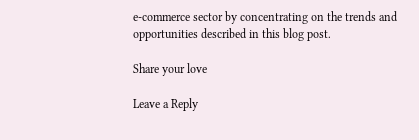e-commerce sector by concentrating on the trends and opportunities described in this blog post.

Share your love

Leave a Reply